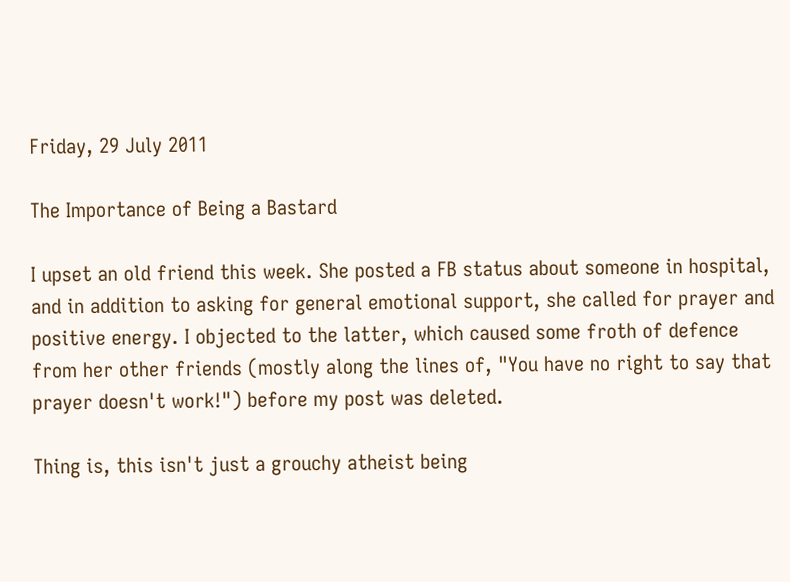Friday, 29 July 2011

The Importance of Being a Bastard

I upset an old friend this week. She posted a FB status about someone in hospital, and in addition to asking for general emotional support, she called for prayer and positive energy. I objected to the latter, which caused some froth of defence from her other friends (mostly along the lines of, "You have no right to say that prayer doesn't work!") before my post was deleted.

Thing is, this isn't just a grouchy atheist being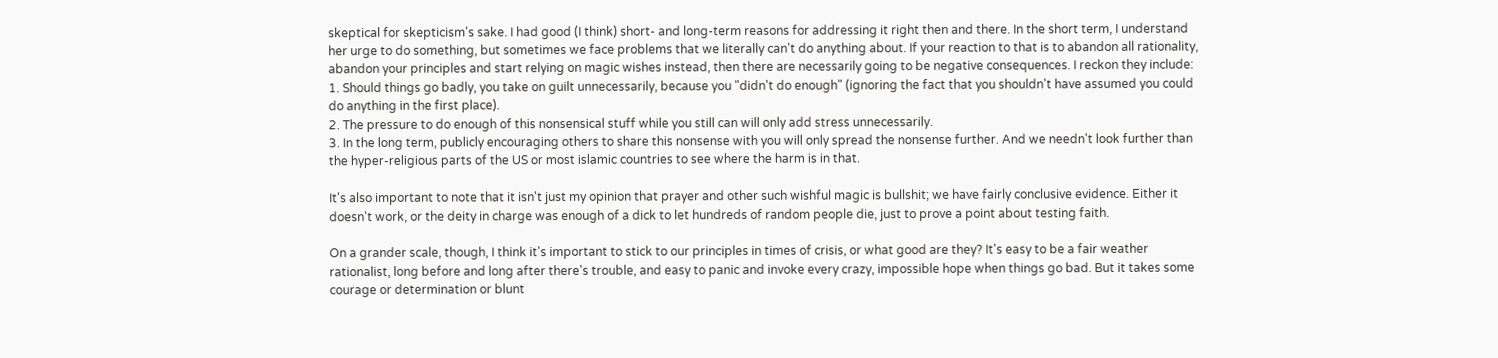skeptical for skepticism's sake. I had good (I think) short- and long-term reasons for addressing it right then and there. In the short term, I understand her urge to do something, but sometimes we face problems that we literally can't do anything about. If your reaction to that is to abandon all rationality, abandon your principles and start relying on magic wishes instead, then there are necessarily going to be negative consequences. I reckon they include:
1. Should things go badly, you take on guilt unnecessarily, because you "didn't do enough" (ignoring the fact that you shouldn't have assumed you could do anything in the first place).
2. The pressure to do enough of this nonsensical stuff while you still can will only add stress unnecessarily.
3. In the long term, publicly encouraging others to share this nonsense with you will only spread the nonsense further. And we needn't look further than the hyper-religious parts of the US or most islamic countries to see where the harm is in that.

It's also important to note that it isn't just my opinion that prayer and other such wishful magic is bullshit; we have fairly conclusive evidence. Either it doesn't work, or the deity in charge was enough of a dick to let hundreds of random people die, just to prove a point about testing faith.

On a grander scale, though, I think it's important to stick to our principles in times of crisis, or what good are they? It's easy to be a fair weather rationalist, long before and long after there's trouble, and easy to panic and invoke every crazy, impossible hope when things go bad. But it takes some courage or determination or blunt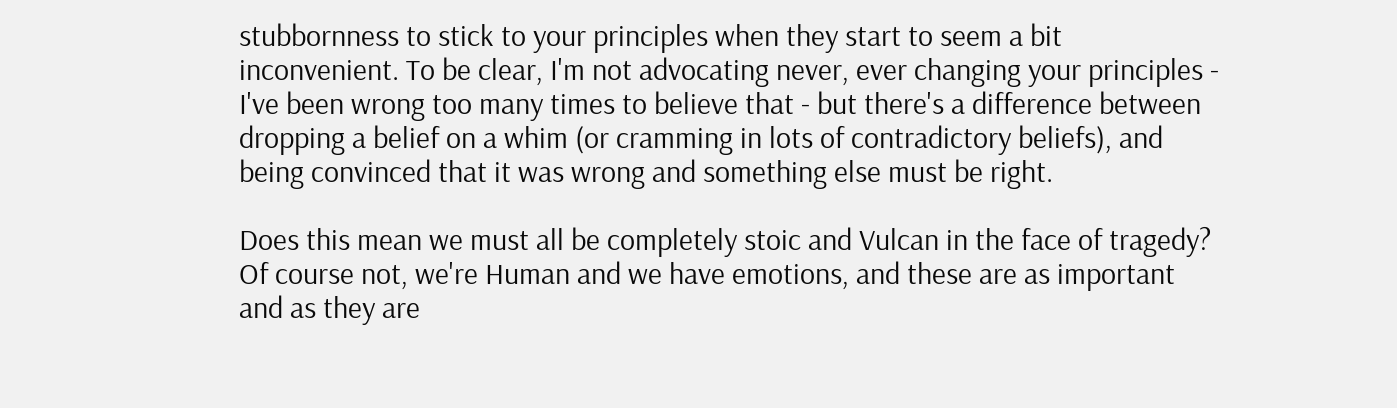stubbornness to stick to your principles when they start to seem a bit inconvenient. To be clear, I'm not advocating never, ever changing your principles - I've been wrong too many times to believe that - but there's a difference between dropping a belief on a whim (or cramming in lots of contradictory beliefs), and being convinced that it was wrong and something else must be right.

Does this mean we must all be completely stoic and Vulcan in the face of tragedy? Of course not, we're Human and we have emotions, and these are as important and as they are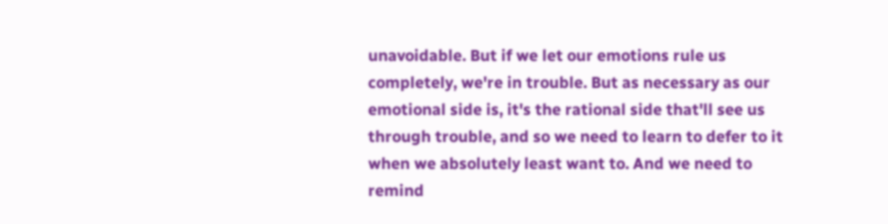unavoidable. But if we let our emotions rule us completely, we're in trouble. But as necessary as our emotional side is, it's the rational side that'll see us through trouble, and so we need to learn to defer to it when we absolutely least want to. And we need to remind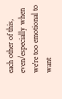each other of this, even/especially when we're too emotional to want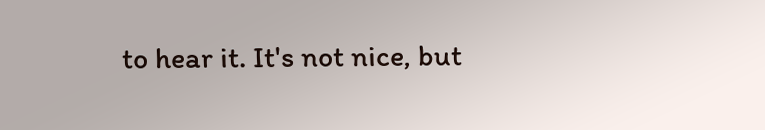to hear it. It's not nice, but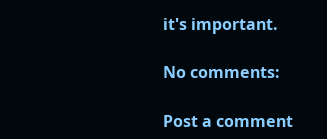it's important.

No comments:

Post a comment